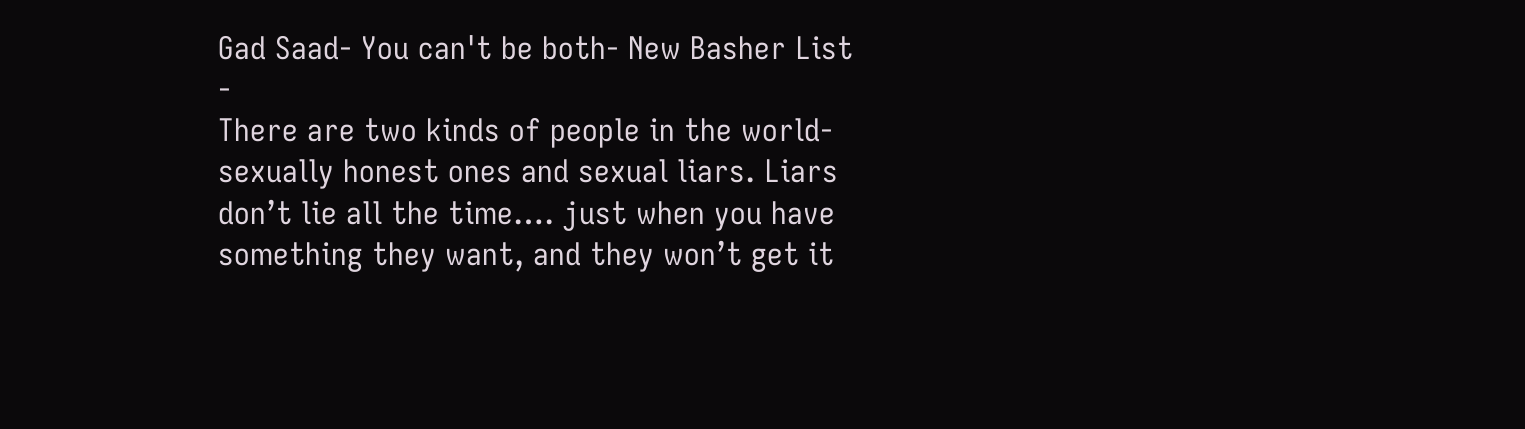Gad Saad- You can't be both- New Basher List -
There are two kinds of people in the world- sexually honest ones and sexual liars. Liars don’t lie all the time…. just when you have something they want, and they won’t get it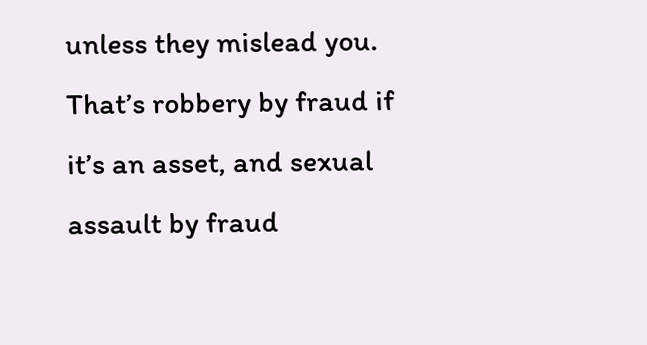unless they mislead you. That’s robbery by fraud if it’s an asset, and sexual assault by fraud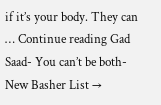if it’s your body. They can … Continue reading Gad Saad- You can’t be both- New Basher List →